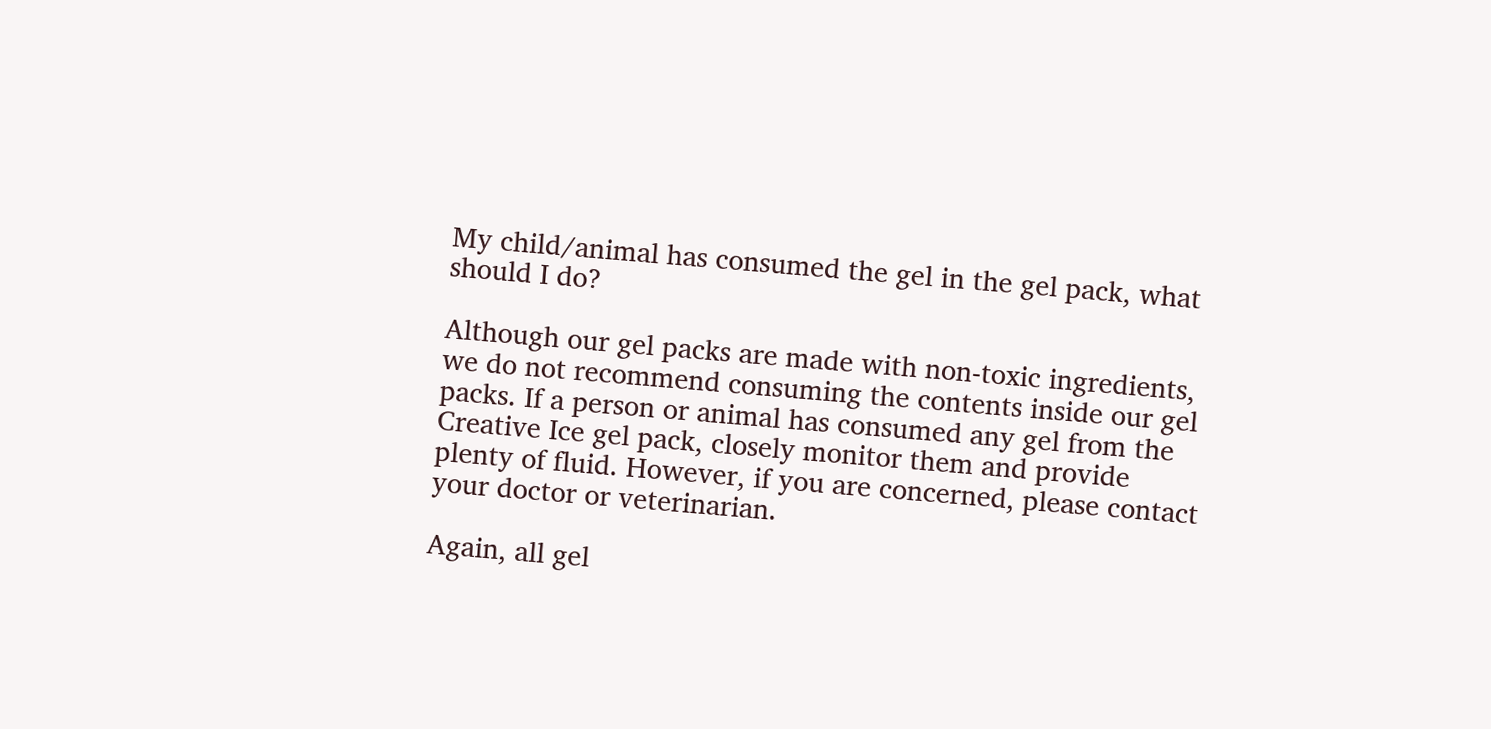My child/animal has consumed the gel in the gel pack, what should I do?

Although our gel packs are made with non-toxic ingredients, we do not recommend consuming the contents inside our gel packs. If a person or animal has consumed any gel from the Creative Ice gel pack, closely monitor them and provide plenty of fluid. However, if you are concerned, please contact your doctor or veterinarian.

Again, all gel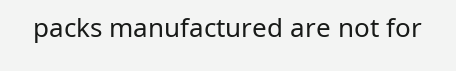packs manufactured are not for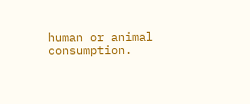human or animal consumption.